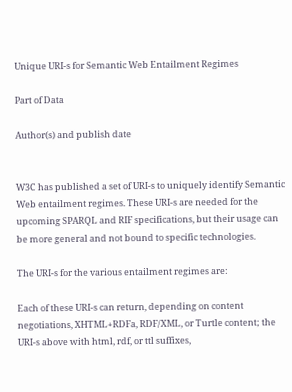Unique URI-s for Semantic Web Entailment Regimes

Part of Data

Author(s) and publish date


W3C has published a set of URI-s to uniquely identify Semantic Web entailment regimes. These URI-s are needed for the upcoming SPARQL and RIF specifications, but their usage can be more general and not bound to specific technologies.

The URI-s for the various entailment regimes are:

Each of these URI-s can return, depending on content negotiations, XHTML+RDFa, RDF/XML, or Turtle content; the URI-s above with html, rdf, or ttl suffixes,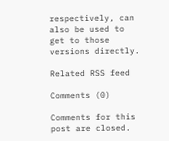respectively, can also be used to get to those versions directly.

Related RSS feed

Comments (0)

Comments for this post are closed.